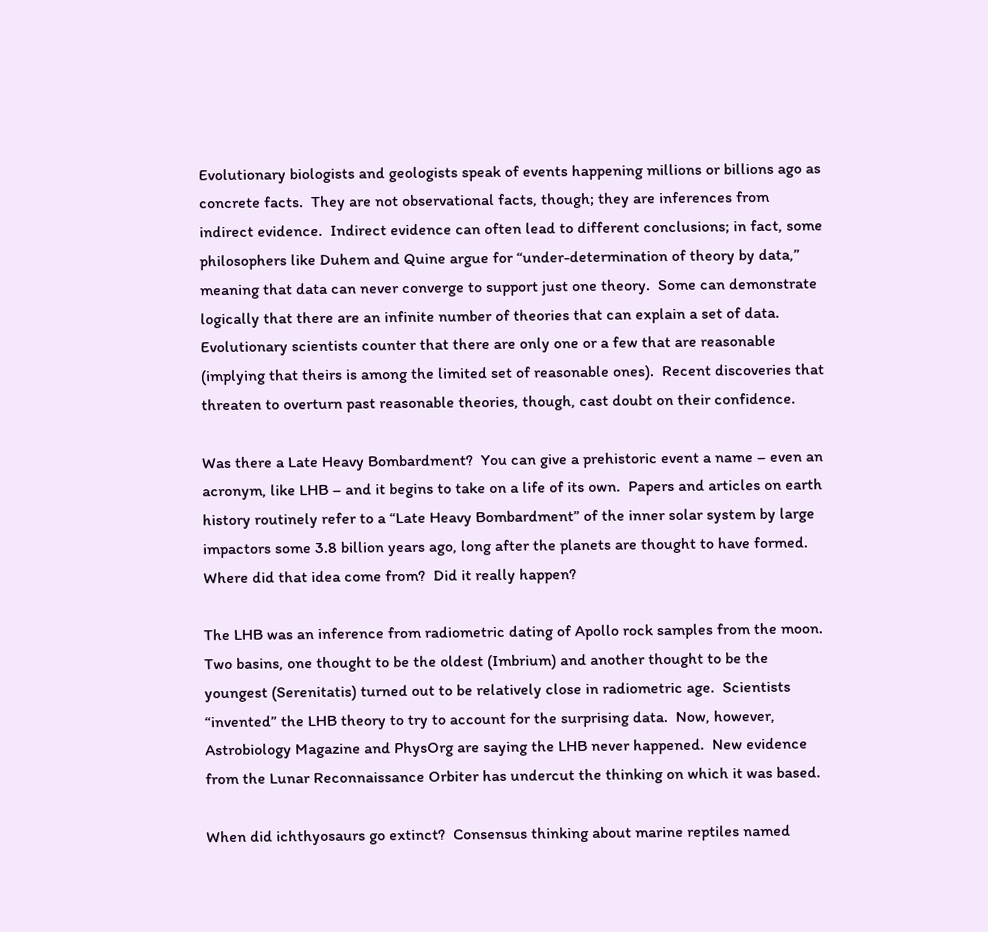Evolutionary biologists and geologists speak of events happening millions or billions ago as concrete facts.  They are not observational facts, though; they are inferences from indirect evidence.  Indirect evidence can often lead to different conclusions; in fact, some philosophers like Duhem and Quine argue for “under-determination of theory by data,” meaning that data can never converge to support just one theory.  Some can demonstrate logically that there are an infinite number of theories that can explain a set of data.  Evolutionary scientists counter that there are only one or a few that are reasonable (implying that theirs is among the limited set of reasonable ones).  Recent discoveries that threaten to overturn past reasonable theories, though, cast doubt on their confidence.

Was there a Late Heavy Bombardment?  You can give a prehistoric event a name – even an acronym, like LHB – and it begins to take on a life of its own.  Papers and articles on earth history routinely refer to a “Late Heavy Bombardment” of the inner solar system by large impactors some 3.8 billion years ago, long after the planets are thought to have formed.  Where did that idea come from?  Did it really happen?

The LHB was an inference from radiometric dating of Apollo rock samples from the moon.  Two basins, one thought to be the oldest (Imbrium) and another thought to be the youngest (Serenitatis) turned out to be relatively close in radiometric age.  Scientists “invented” the LHB theory to try to account for the surprising data.  Now, however, Astrobiology Magazine and PhysOrg are saying the LHB never happened.  New evidence from the Lunar Reconnaissance Orbiter has undercut the thinking on which it was based.

When did ichthyosaurs go extinct?  Consensus thinking about marine reptiles named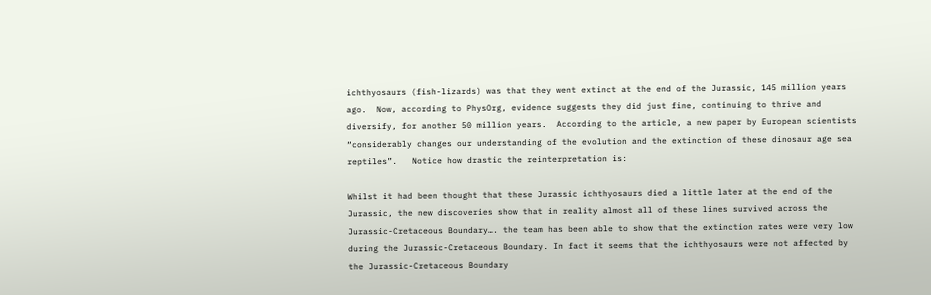ichthyosaurs (fish-lizards) was that they went extinct at the end of the Jurassic, 145 million years ago.  Now, according to PhysOrg, evidence suggests they did just fine, continuing to thrive and diversify, for another 50 million years.  According to the article, a new paper by European scientists “considerably changes our understanding of the evolution and the extinction of these dinosaur age sea reptiles”.   Notice how drastic the reinterpretation is:

Whilst it had been thought that these Jurassic ichthyosaurs died a little later at the end of the Jurassic, the new discoveries show that in reality almost all of these lines survived across the Jurassic-Cretaceous Boundary…. the team has been able to show that the extinction rates were very low during the Jurassic-Cretaceous Boundary. In fact it seems that the ichthyosaurs were not affected by the Jurassic-Cretaceous Boundary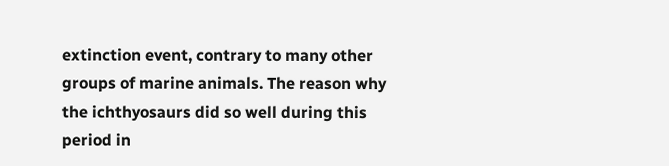extinction event, contrary to many other groups of marine animals. The reason why the ichthyosaurs did so well during this period in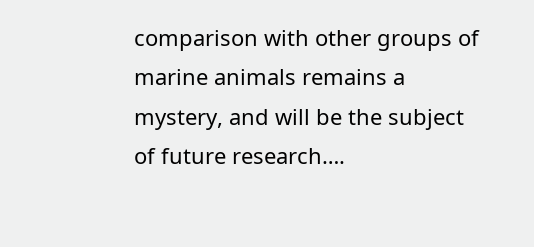comparison with other groups of marine animals remains a mystery, and will be the subject of future research….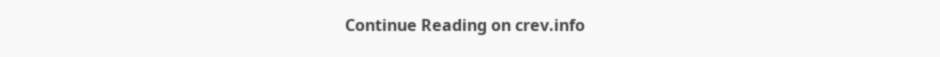Continue Reading on crev.info